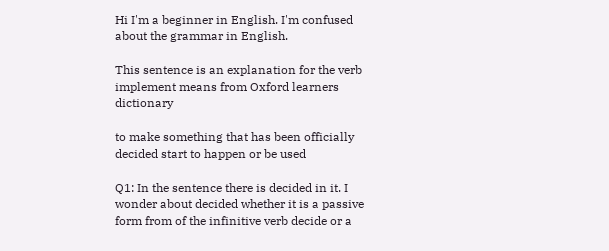Hi I'm a beginner in English. I'm confused about the grammar in English.

This sentence is an explanation for the verb implement means from Oxford learners dictionary

to make something that has been officially decided start to happen or be used

Q1: In the sentence there is decided in it. I wonder about decided whether it is a passive form from of the infinitive verb decide or a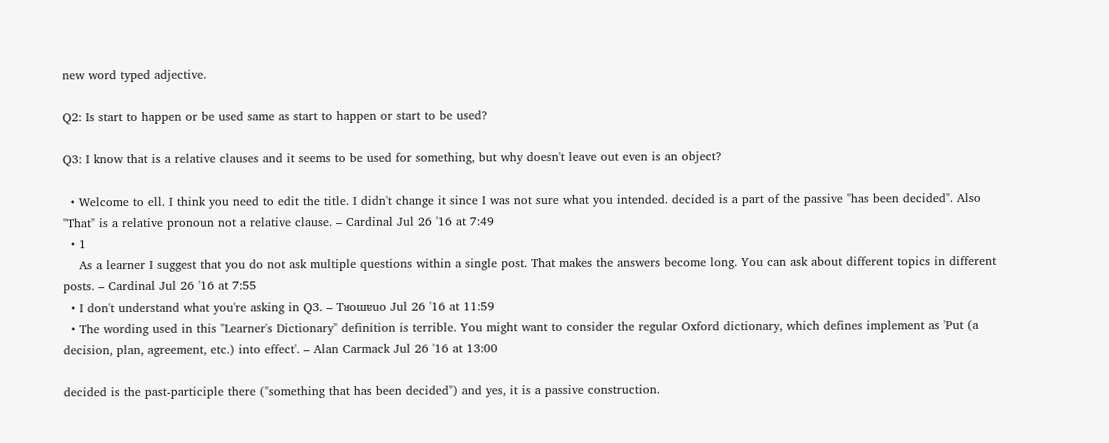new word typed adjective.

Q2: Is start to happen or be used same as start to happen or start to be used?

Q3: I know that is a relative clauses and it seems to be used for something, but why doesn't leave out even is an object?

  • Welcome to ell. I think you need to edit the title. I didn't change it since I was not sure what you intended. decided is a part of the passive "has been decided". Also "That" is a relative pronoun not a relative clause. – Cardinal Jul 26 '16 at 7:49
  • 1
    As a learner I suggest that you do not ask multiple questions within a single post. That makes the answers become long. You can ask about different topics in different posts. – Cardinal Jul 26 '16 at 7:55
  • I don't understand what you're asking in Q3. – Tᴚoɯɐuo Jul 26 '16 at 11:59
  • The wording used in this "Learner's Dictionary" definition is terrible. You might want to consider the regular Oxford dictionary, which defines implement as 'Put (a decision, plan, agreement, etc.) into effect'. – Alan Carmack Jul 26 '16 at 13:00

decided is the past-participle there ("something that has been decided") and yes, it is a passive construction.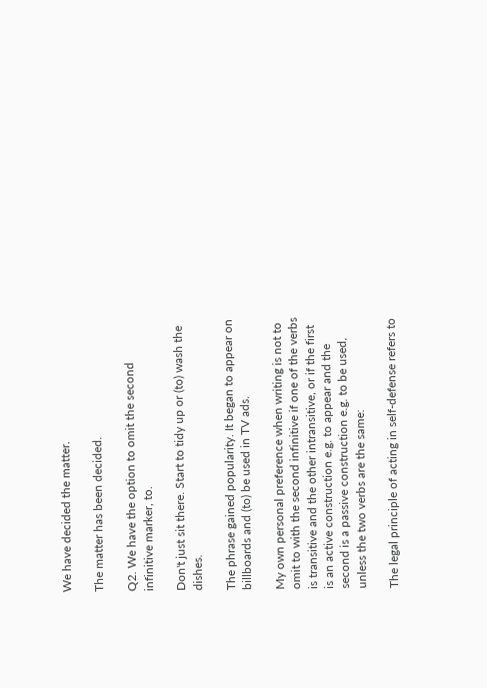We have decided the matter.

The matter has been decided.

Q2. We have the option to omit the second infinitive marker, to.

Don't just sit there. Start to tidy up or (to) wash the dishes.

The phrase gained popularity. It began to appear on billboards and (to) be used in TV ads.

My own personal preference when writing is not to omit to with the second infinitive if one of the verbs is transitive and the other intransitive, or if the first is an active construction e.g. to appear and the second is a passive construction e.g. to be used, unless the two verbs are the same:

The legal principle of acting in self-defense refers to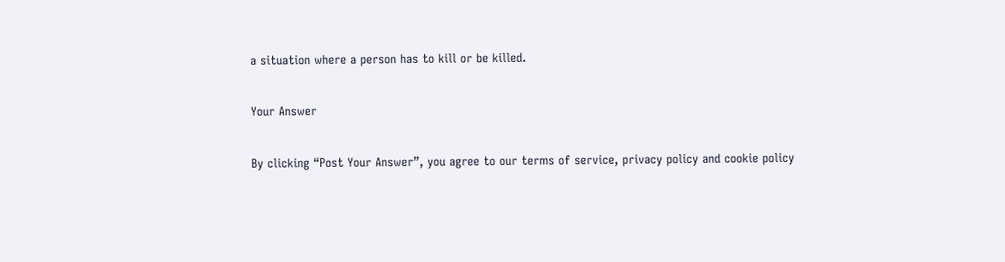a situation where a person has to kill or be killed.

Your Answer

By clicking “Post Your Answer”, you agree to our terms of service, privacy policy and cookie policy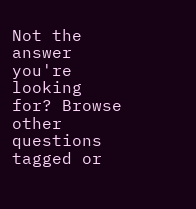Not the answer you're looking for? Browse other questions tagged or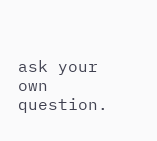ask your own question.